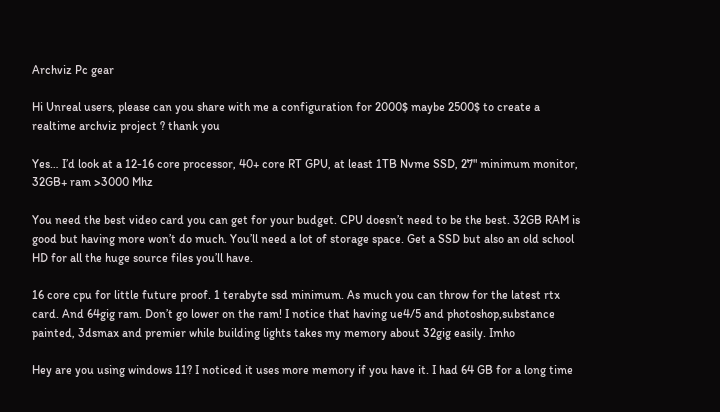Archviz Pc gear

Hi Unreal users, please can you share with me a configuration for 2000$ maybe 2500$ to create a realtime archviz project ? thank you

Yes… I’d look at a 12-16 core processor, 40+ core RT GPU, at least 1TB Nvme SSD, 27" minimum monitor, 32GB+ ram >3000 Mhz

You need the best video card you can get for your budget. CPU doesn’t need to be the best. 32GB RAM is good but having more won’t do much. You’ll need a lot of storage space. Get a SSD but also an old school HD for all the huge source files you’ll have.

16 core cpu for little future proof. 1 terabyte ssd minimum. As much you can throw for the latest rtx card. And 64gig ram. Don’t go lower on the ram! I notice that having ue4/5 and photoshop,substance painted, 3dsmax and premier while building lights takes my memory about 32gig easily. Imho

Hey are you using windows 11? I noticed it uses more memory if you have it. I had 64 GB for a long time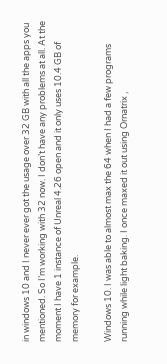in windows 10 and I never ever got the usage over 32 GB with all the apps you mentioned. So I’m working with 32 now. I don’t have any problems at all. At the moment I have 1 instance of Unreal 4.26 open and it only uses 10.4 GB of memory for example.

Windows 10. I was able to almost max the 64 when I had a few programs running while light baking. I once maxed it out using Ornatrix ,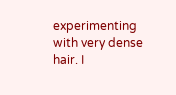experimenting with very dense hair. I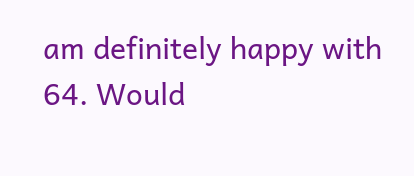am definitely happy with 64. Would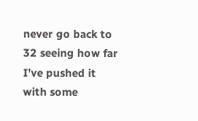never go back to 32 seeing how far I’ve pushed it with some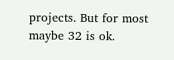projects. But for most maybe 32 is ok.